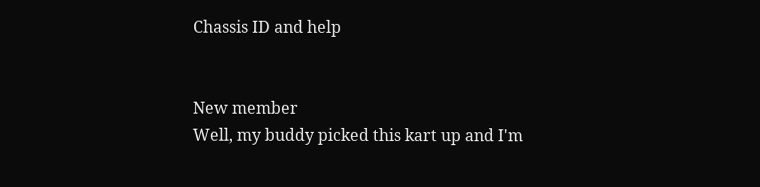Chassis ID and help


New member
Well, my buddy picked this kart up and I'm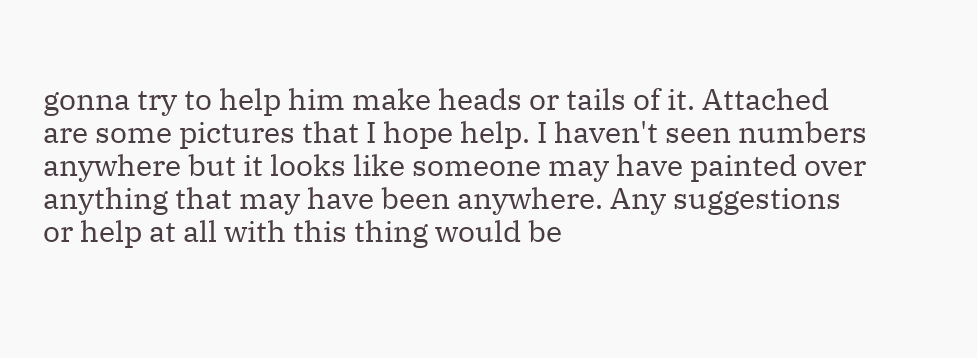gonna try to help him make heads or tails of it. Attached are some pictures that I hope help. I haven't seen numbers anywhere but it looks like someone may have painted over anything that may have been anywhere. Any suggestions or help at all with this thing would be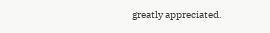greatly appreciated.